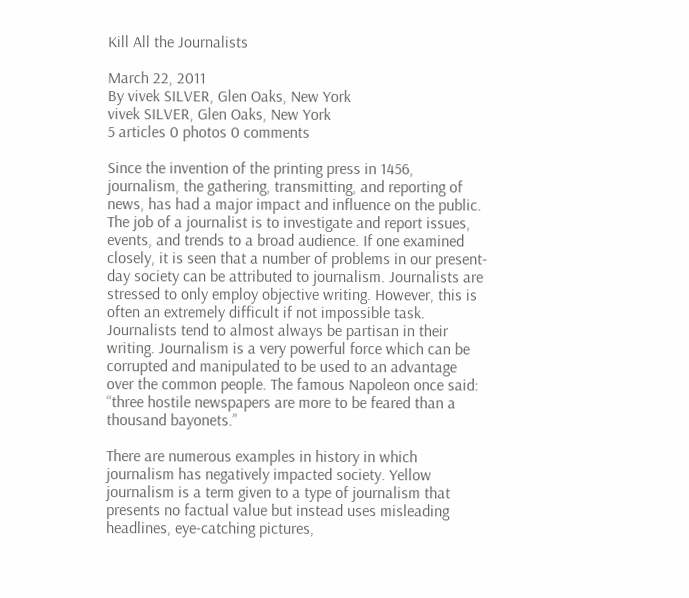Kill All the Journalists

March 22, 2011
By vivek SILVER, Glen Oaks, New York
vivek SILVER, Glen Oaks, New York
5 articles 0 photos 0 comments

Since the invention of the printing press in 1456, journalism, the gathering, transmitting, and reporting of news, has had a major impact and influence on the public. The job of a journalist is to investigate and report issues, events, and trends to a broad audience. If one examined closely, it is seen that a number of problems in our present-day society can be attributed to journalism. Journalists are stressed to only employ objective writing. However, this is often an extremely difficult if not impossible task. Journalists tend to almost always be partisan in their writing. Journalism is a very powerful force which can be corrupted and manipulated to be used to an advantage over the common people. The famous Napoleon once said: “three hostile newspapers are more to be feared than a thousand bayonets.”

There are numerous examples in history in which journalism has negatively impacted society. Yellow journalism is a term given to a type of journalism that presents no factual value but instead uses misleading headlines, eye-catching pictures,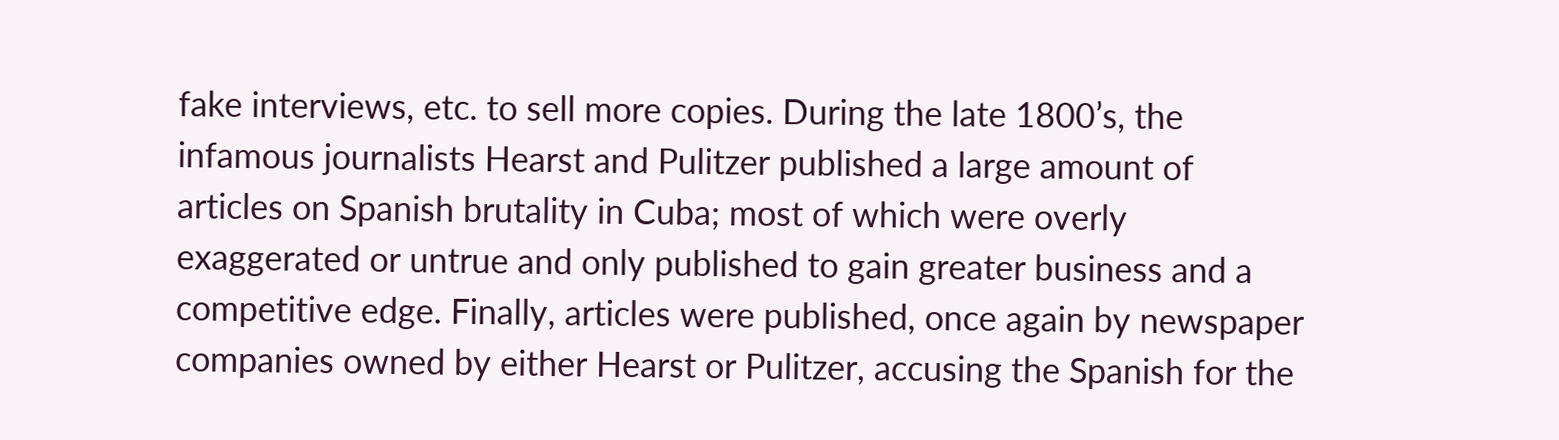fake interviews, etc. to sell more copies. During the late 1800’s, the infamous journalists Hearst and Pulitzer published a large amount of articles on Spanish brutality in Cuba; most of which were overly exaggerated or untrue and only published to gain greater business and a competitive edge. Finally, articles were published, once again by newspaper companies owned by either Hearst or Pulitzer, accusing the Spanish for the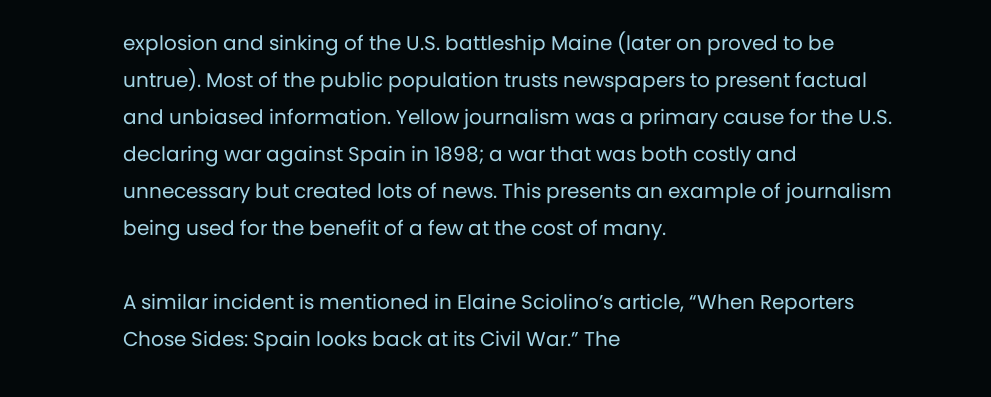explosion and sinking of the U.S. battleship Maine (later on proved to be untrue). Most of the public population trusts newspapers to present factual and unbiased information. Yellow journalism was a primary cause for the U.S. declaring war against Spain in 1898; a war that was both costly and unnecessary but created lots of news. This presents an example of journalism being used for the benefit of a few at the cost of many.

A similar incident is mentioned in Elaine Sciolino’s article, “When Reporters Chose Sides: Spain looks back at its Civil War.” The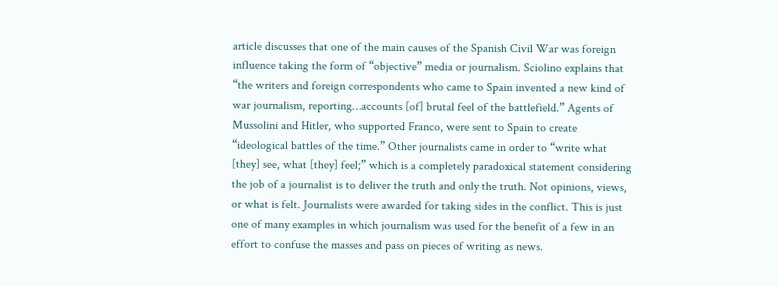article discusses that one of the main causes of the Spanish Civil War was foreign influence taking the form of “objective” media or journalism. Sciolino explains that “the writers and foreign correspondents who came to Spain invented a new kind of war journalism, reporting…accounts [of] brutal feel of the battlefield.” Agents of Mussolini and Hitler, who supported Franco, were sent to Spain to create “ideological battles of the time.” Other journalists came in order to “write what [they] see, what [they] feel;” which is a completely paradoxical statement considering the job of a journalist is to deliver the truth and only the truth. Not opinions, views, or what is felt. Journalists were awarded for taking sides in the conflict. This is just one of many examples in which journalism was used for the benefit of a few in an effort to confuse the masses and pass on pieces of writing as news.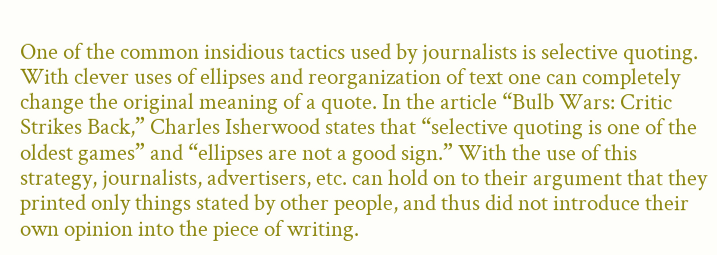One of the common insidious tactics used by journalists is selective quoting. With clever uses of ellipses and reorganization of text one can completely change the original meaning of a quote. In the article “Bulb Wars: Critic Strikes Back,” Charles Isherwood states that “selective quoting is one of the oldest games” and “ellipses are not a good sign.” With the use of this strategy, journalists, advertisers, etc. can hold on to their argument that they printed only things stated by other people, and thus did not introduce their own opinion into the piece of writing.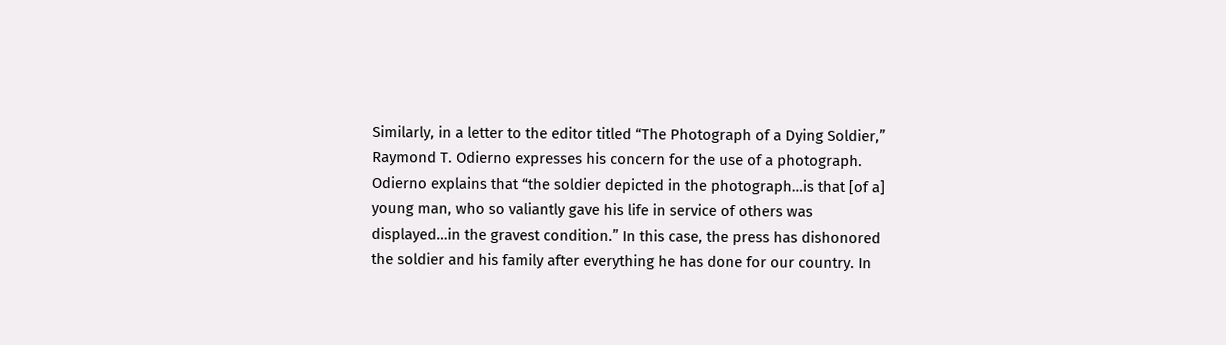Similarly, in a letter to the editor titled “The Photograph of a Dying Soldier,” Raymond T. Odierno expresses his concern for the use of a photograph. Odierno explains that “the soldier depicted in the photograph…is that [of a] young man, who so valiantly gave his life in service of others was displayed…in the gravest condition.” In this case, the press has dishonored the soldier and his family after everything he has done for our country. In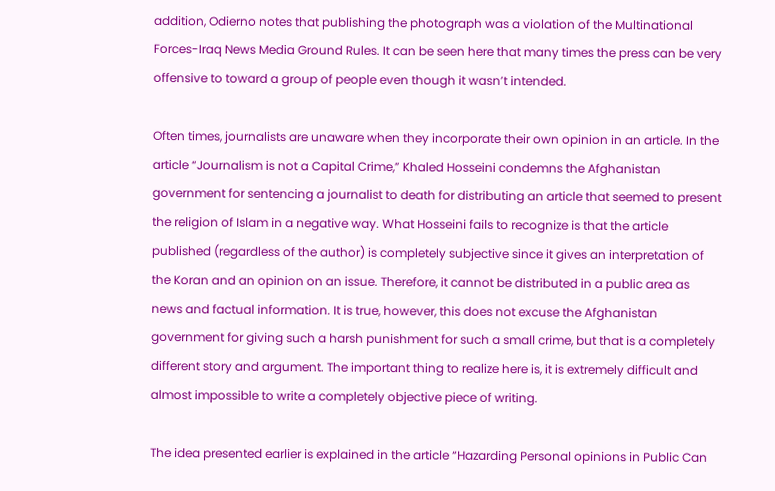addition, Odierno notes that publishing the photograph was a violation of the Multinational Forces-Iraq News Media Ground Rules. It can be seen here that many times the press can be very offensive to toward a group of people even though it wasn’t intended.

Often times, journalists are unaware when they incorporate their own opinion in an article. In the article “Journalism is not a Capital Crime,” Khaled Hosseini condemns the Afghanistan government for sentencing a journalist to death for distributing an article that seemed to present the religion of Islam in a negative way. What Hosseini fails to recognize is that the article published (regardless of the author) is completely subjective since it gives an interpretation of the Koran and an opinion on an issue. Therefore, it cannot be distributed in a public area as news and factual information. It is true, however, this does not excuse the Afghanistan government for giving such a harsh punishment for such a small crime, but that is a completely different story and argument. The important thing to realize here is, it is extremely difficult and almost impossible to write a completely objective piece of writing.

The idea presented earlier is explained in the article “Hazarding Personal opinions in Public Can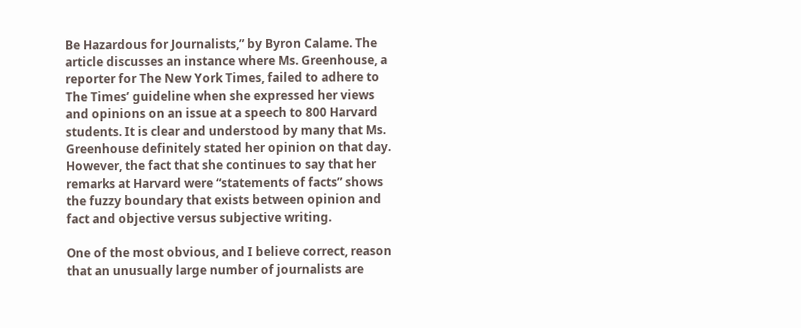Be Hazardous for Journalists,” by Byron Calame. The article discusses an instance where Ms. Greenhouse, a reporter for The New York Times, failed to adhere to The Times’ guideline when she expressed her views and opinions on an issue at a speech to 800 Harvard students. It is clear and understood by many that Ms. Greenhouse definitely stated her opinion on that day. However, the fact that she continues to say that her remarks at Harvard were “statements of facts” shows the fuzzy boundary that exists between opinion and fact and objective versus subjective writing.

One of the most obvious, and I believe correct, reason that an unusually large number of journalists are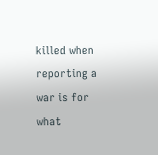killed when reporting a war is for what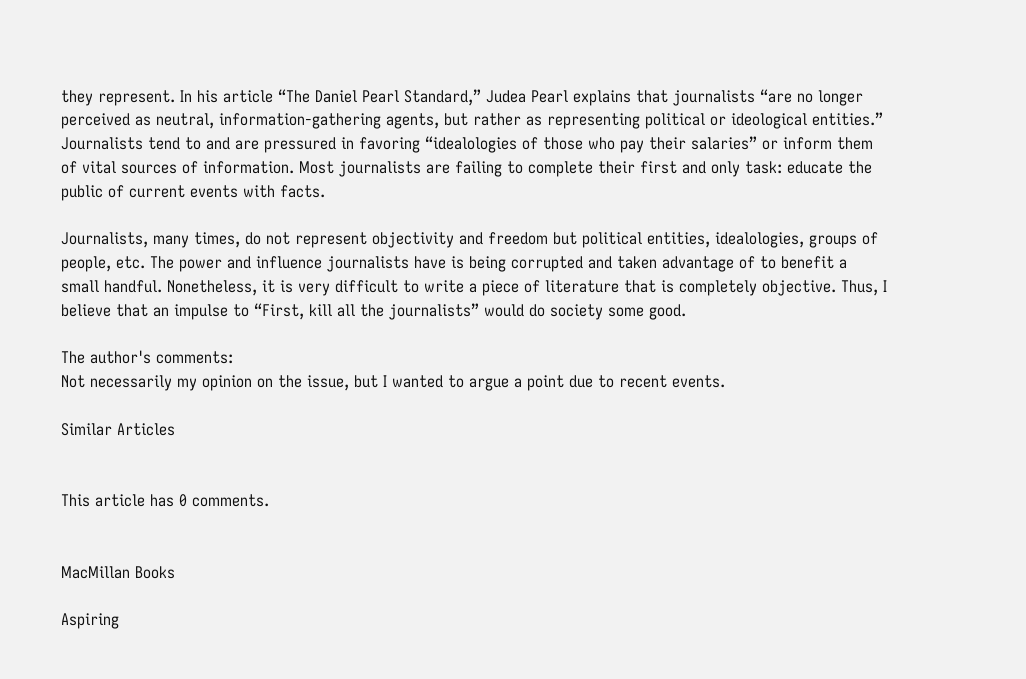they represent. In his article “The Daniel Pearl Standard,” Judea Pearl explains that journalists “are no longer perceived as neutral, information-gathering agents, but rather as representing political or ideological entities.” Journalists tend to and are pressured in favoring “idealologies of those who pay their salaries” or inform them of vital sources of information. Most journalists are failing to complete their first and only task: educate the public of current events with facts.

Journalists, many times, do not represent objectivity and freedom but political entities, idealologies, groups of people, etc. The power and influence journalists have is being corrupted and taken advantage of to benefit a small handful. Nonetheless, it is very difficult to write a piece of literature that is completely objective. Thus, I believe that an impulse to “First, kill all the journalists” would do society some good.

The author's comments:
Not necessarily my opinion on the issue, but I wanted to argue a point due to recent events.

Similar Articles


This article has 0 comments.


MacMillan Books

Aspiring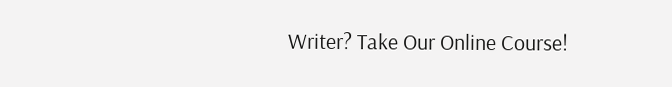Writer? Take Our Online Course!